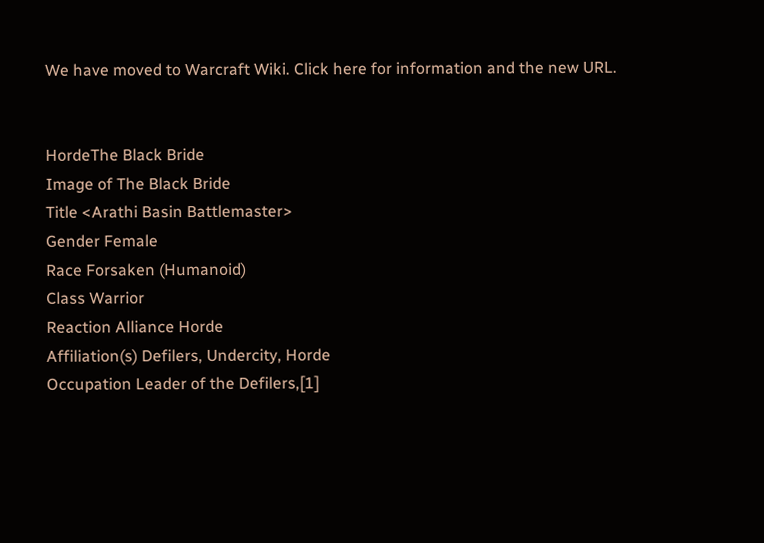We have moved to Warcraft Wiki. Click here for information and the new URL.


HordeThe Black Bride
Image of The Black Bride
Title <Arathi Basin Battlemaster>
Gender Female
Race Forsaken (Humanoid)
Class Warrior
Reaction Alliance Horde
Affiliation(s) Defilers, Undercity, Horde
Occupation Leader of the Defilers,[1]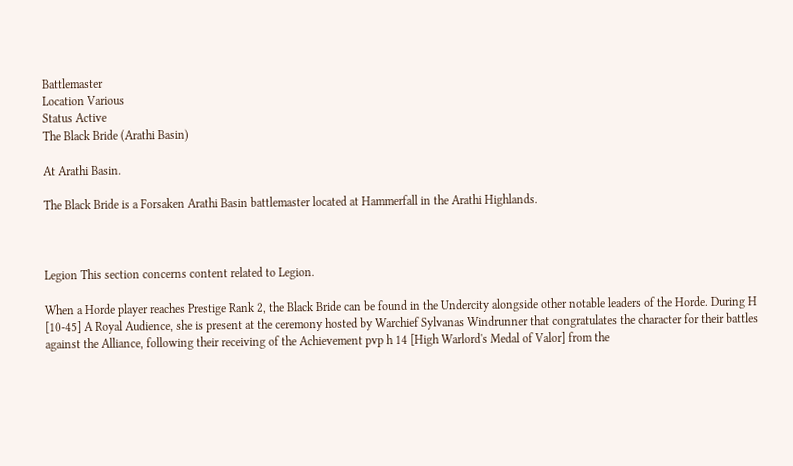Battlemaster
Location Various
Status Active
The Black Bride (Arathi Basin)

At Arathi Basin.

The Black Bride is a Forsaken Arathi Basin battlemaster located at Hammerfall in the Arathi Highlands.



Legion This section concerns content related to Legion.

When a Horde player reaches Prestige Rank 2, the Black Bride can be found in the Undercity alongside other notable leaders of the Horde. During H [10-45] A Royal Audience, she is present at the ceremony hosted by Warchief Sylvanas Windrunner that congratulates the character for their battles against the Alliance, following their receiving of the Achievement pvp h 14 [High Warlord's Medal of Valor] from the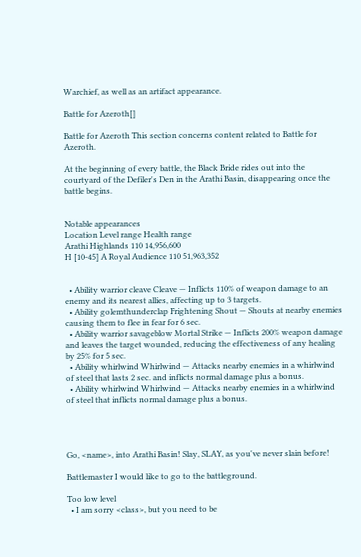Warchief, as well as an artifact appearance.

Battle for Azeroth[]

Battle for Azeroth This section concerns content related to Battle for Azeroth.

At the beginning of every battle, the Black Bride rides out into the courtyard of the Defiler's Den in the Arathi Basin, disappearing once the battle begins.


Notable appearances
Location Level range Health range
Arathi Highlands 110 14,956,600
H [10-45] A Royal Audience 110 51,963,352


  • Ability warrior cleave Cleave — Inflicts 110% of weapon damage to an enemy and its nearest allies, affecting up to 3 targets.
  • Ability golemthunderclap Frightening Shout — Shouts at nearby enemies causing them to flee in fear for 6 sec.
  • Ability warrior savageblow Mortal Strike — Inflicts 200% weapon damage and leaves the target wounded, reducing the effectiveness of any healing by 25% for 5 sec.
  • Ability whirlwind Whirlwind — Attacks nearby enemies in a whirlwind of steel that lasts 2 sec. and inflicts normal damage plus a bonus.
  • Ability whirlwind Whirlwind — Attacks nearby enemies in a whirlwind of steel that inflicts normal damage plus a bonus.




Go, <name>, into Arathi Basin! Slay, SLAY, as you've never slain before!

Battlemaster I would like to go to the battleground.

Too low level
  • I am sorry <class>, but you need to be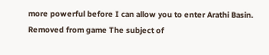more powerful before I can allow you to enter Arathi Basin.
Removed from game The subject of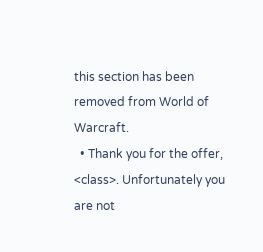this section has been removed from World of Warcraft.
  • Thank you for the offer, <class>. Unfortunately you are not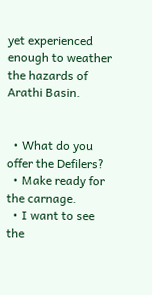yet experienced enough to weather the hazards of Arathi Basin.


  • What do you offer the Defilers?
  • Make ready for the carnage.
  • I want to see the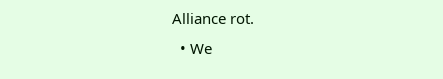Alliance rot.
  • We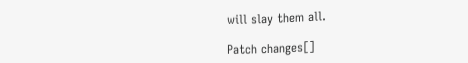will slay them all.

Patch changes[]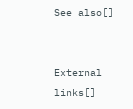See also[]


External links[]